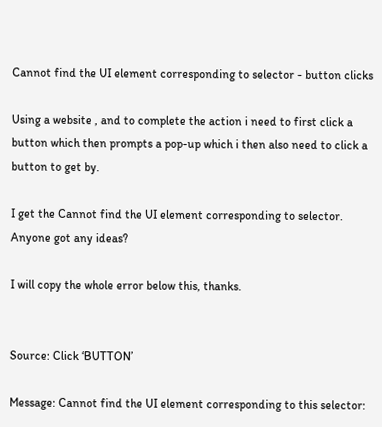Cannot find the UI element corresponding to selector - button clicks

Using a website , and to complete the action i need to first click a button which then prompts a pop-up which i then also need to click a button to get by.

I get the Cannot find the UI element corresponding to selector. Anyone got any ideas?

I will copy the whole error below this, thanks.


Source: Click ‘BUTTON’

Message: Cannot find the UI element corresponding to this selector: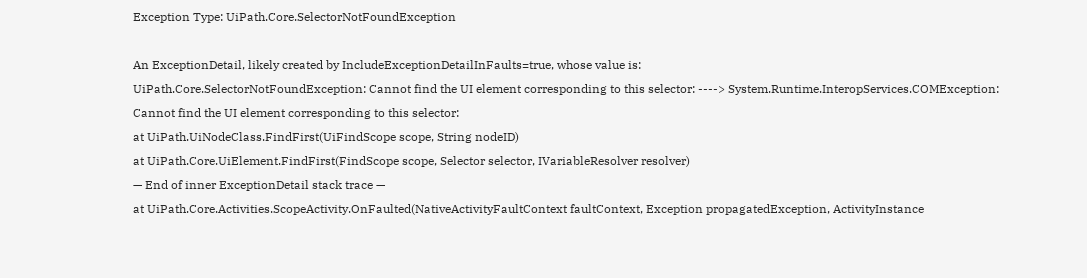Exception Type: UiPath.Core.SelectorNotFoundException

An ExceptionDetail, likely created by IncludeExceptionDetailInFaults=true, whose value is:
UiPath.Core.SelectorNotFoundException: Cannot find the UI element corresponding to this selector: ----> System.Runtime.InteropServices.COMException: Cannot find the UI element corresponding to this selector:
at UiPath.UiNodeClass.FindFirst(UiFindScope scope, String nodeID)
at UiPath.Core.UiElement.FindFirst(FindScope scope, Selector selector, IVariableResolver resolver)
— End of inner ExceptionDetail stack trace —
at UiPath.Core.Activities.ScopeActivity.OnFaulted(NativeActivityFaultContext faultContext, Exception propagatedException, ActivityInstance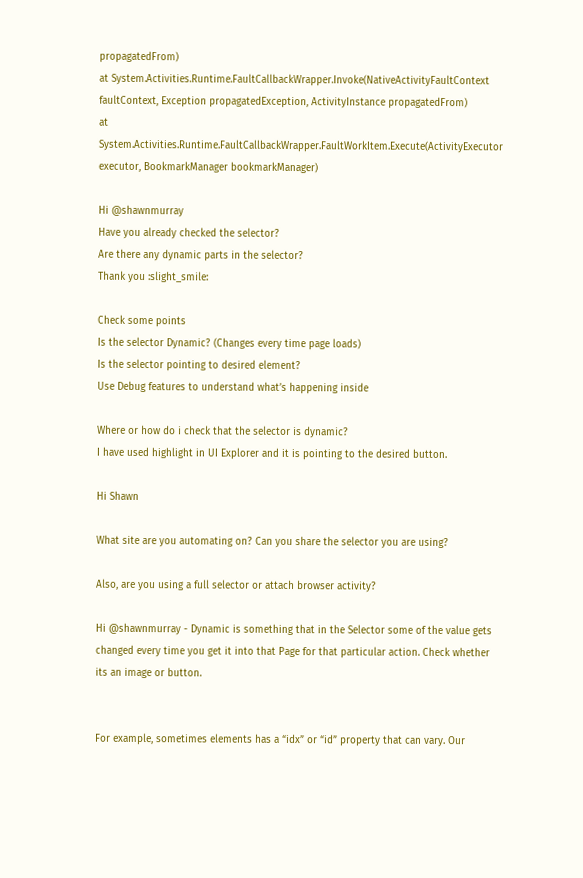propagatedFrom)
at System.Activities.Runtime.FaultCallbackWrapper.Invoke(NativeActivityFaultContext faultContext, Exception propagatedException, ActivityInstance propagatedFrom)
at System.Activities.Runtime.FaultCallbackWrapper.FaultWorkItem.Execute(ActivityExecutor executor, BookmarkManager bookmarkManager)

Hi @shawnmurray
Have you already checked the selector?
Are there any dynamic parts in the selector?
Thank you :slight_smile:

Check some points
Is the selector Dynamic? (Changes every time page loads)
Is the selector pointing to desired element?
Use Debug features to understand what’s happening inside

Where or how do i check that the selector is dynamic?
I have used highlight in UI Explorer and it is pointing to the desired button.

Hi Shawn

What site are you automating on? Can you share the selector you are using?

Also, are you using a full selector or attach browser activity?

Hi @shawnmurray - Dynamic is something that in the Selector some of the value gets changed every time you get it into that Page for that particular action. Check whether its an image or button.


For example, sometimes elements has a “idx” or “id” property that can vary. Our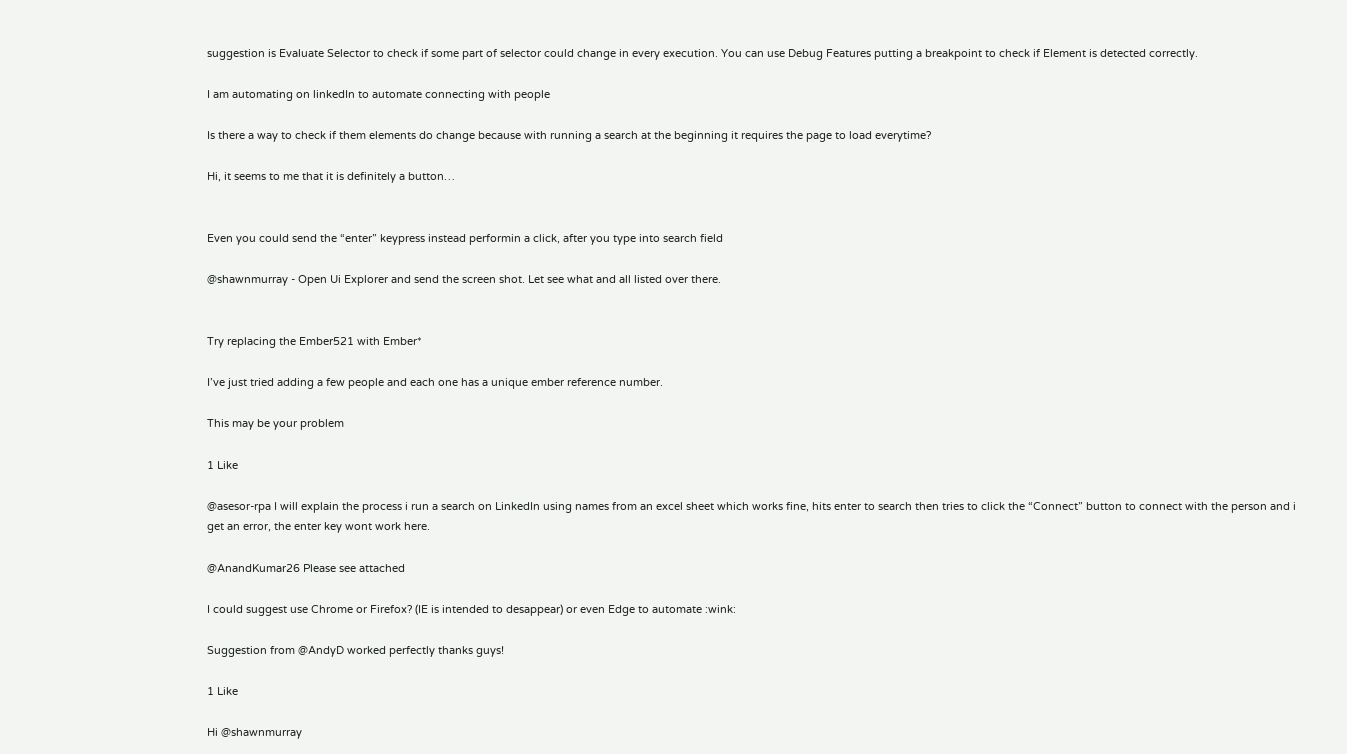suggestion is Evaluate Selector to check if some part of selector could change in every execution. You can use Debug Features putting a breakpoint to check if Element is detected correctly.

I am automating on linkedIn to automate connecting with people

Is there a way to check if them elements do change because with running a search at the beginning it requires the page to load everytime?

Hi, it seems to me that it is definitely a button…


Even you could send the “enter” keypress instead performin a click, after you type into search field

@shawnmurray - Open Ui Explorer and send the screen shot. Let see what and all listed over there.


Try replacing the Ember521 with Ember*

I’ve just tried adding a few people and each one has a unique ember reference number.

This may be your problem

1 Like

@asesor-rpa I will explain the process i run a search on LinkedIn using names from an excel sheet which works fine, hits enter to search then tries to click the “Connect” button to connect with the person and i get an error, the enter key wont work here.

@AnandKumar26 Please see attached

I could suggest use Chrome or Firefox? (IE is intended to desappear) or even Edge to automate :wink:

Suggestion from @AndyD worked perfectly thanks guys!

1 Like

Hi @shawnmurray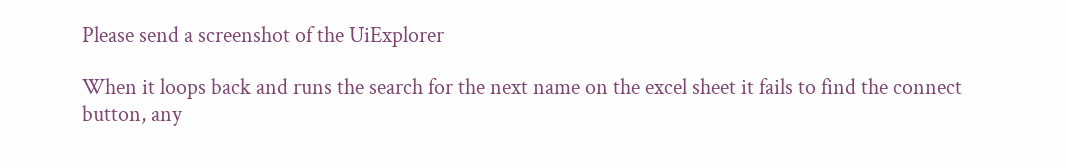Please send a screenshot of the UiExplorer

When it loops back and runs the search for the next name on the excel sheet it fails to find the connect button, any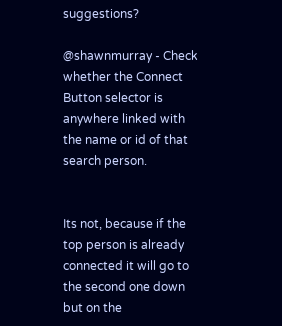suggestions?

@shawnmurray - Check whether the Connect Button selector is anywhere linked with the name or id of that search person.


Its not, because if the top person is already connected it will go to the second one down but on the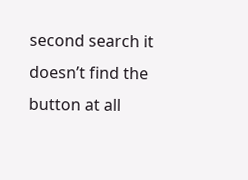second search it doesn’t find the button at all